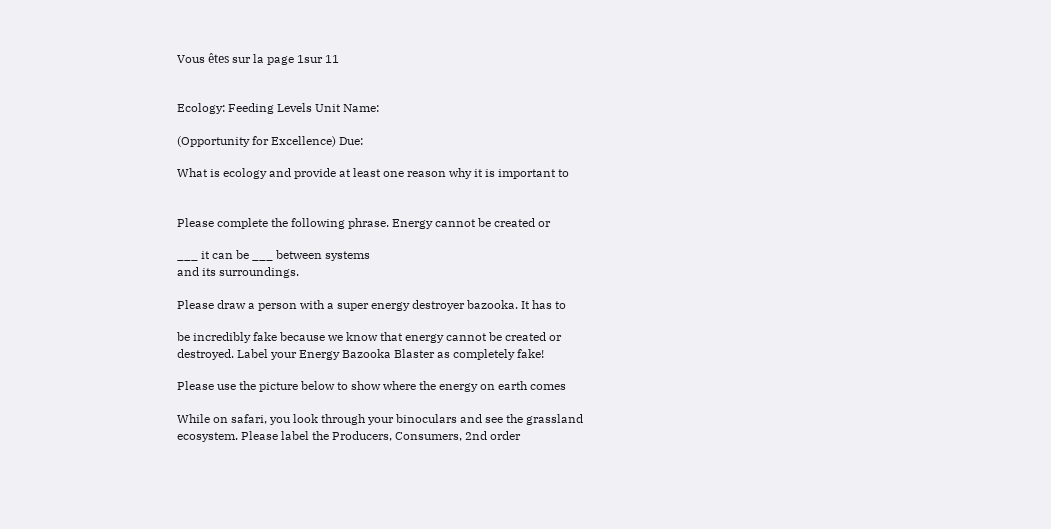Vous êtes sur la page 1sur 11


Ecology: Feeding Levels Unit Name:

(Opportunity for Excellence) Due:

What is ecology and provide at least one reason why it is important to


Please complete the following phrase. Energy cannot be created or

___ it can be ___ between systems
and its surroundings.

Please draw a person with a super energy destroyer bazooka. It has to

be incredibly fake because we know that energy cannot be created or
destroyed. Label your Energy Bazooka Blaster as completely fake!

Please use the picture below to show where the energy on earth comes

While on safari, you look through your binoculars and see the grassland
ecosystem. Please label the Producers, Consumers, 2nd order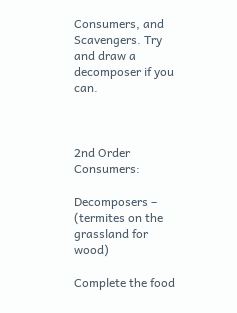Consumers, and Scavengers. Try and draw a decomposer if you can.



2nd Order Consumers:

Decomposers – (termites on the grassland for wood)

Complete the food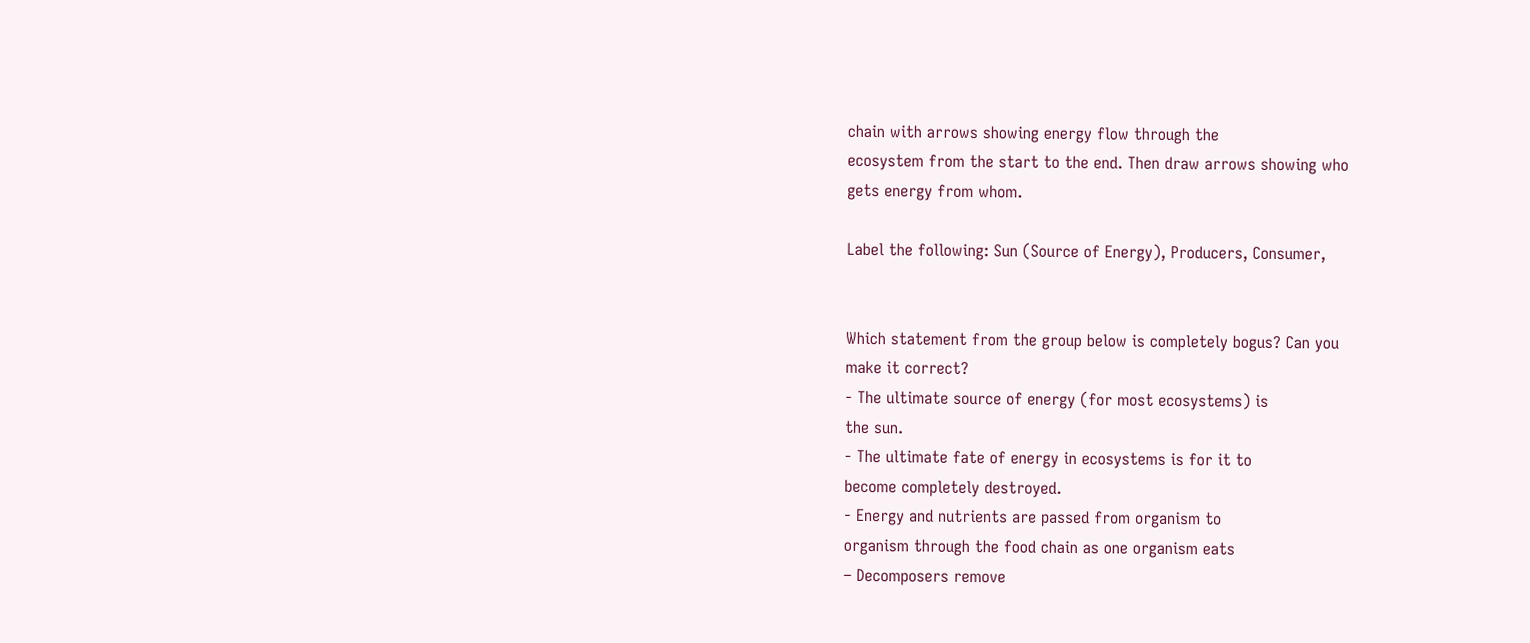chain with arrows showing energy flow through the
ecosystem from the start to the end. Then draw arrows showing who
gets energy from whom.

Label the following: Sun (Source of Energy), Producers, Consumer,


Which statement from the group below is completely bogus? Can you
make it correct?
- The ultimate source of energy (for most ecosystems) is
the sun.
- The ultimate fate of energy in ecosystems is for it to
become completely destroyed.
- Energy and nutrients are passed from organism to
organism through the food chain as one organism eats
– Decomposers remove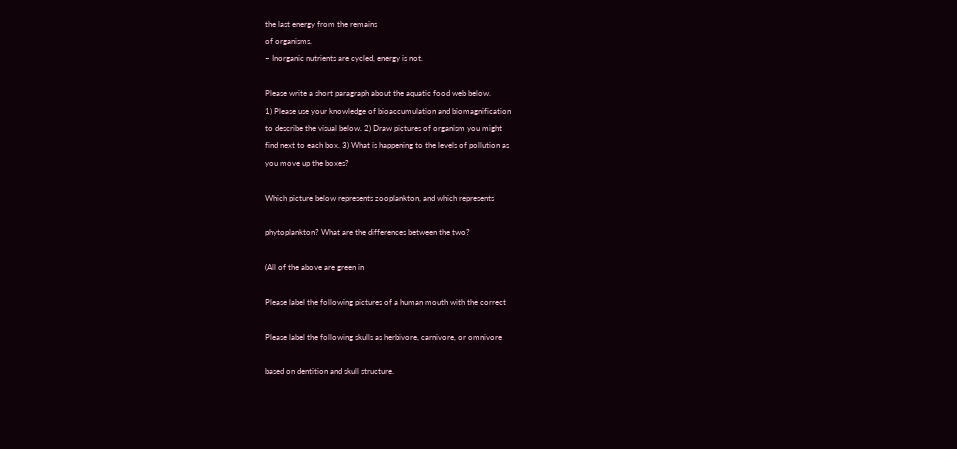the last energy from the remains
of organisms.
– Inorganic nutrients are cycled, energy is not.

Please write a short paragraph about the aquatic food web below.
1) Please use your knowledge of bioaccumulation and biomagnification
to describe the visual below. 2) Draw pictures of organism you might
find next to each box. 3) What is happening to the levels of pollution as
you move up the boxes?

Which picture below represents zooplankton, and which represents

phytoplankton? What are the differences between the two?

(All of the above are green in

Please label the following pictures of a human mouth with the correct

Please label the following skulls as herbivore, carnivore, or omnivore

based on dentition and skull structure.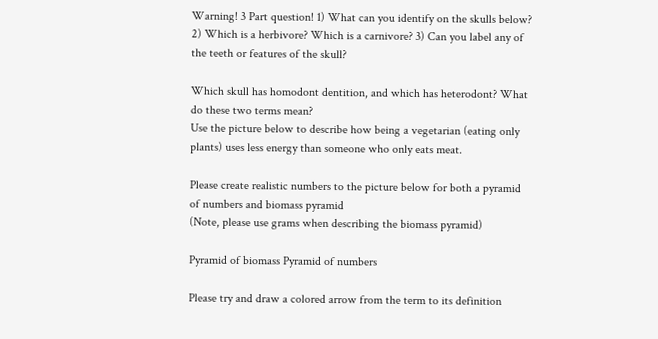Warning! 3 Part question! 1) What can you identify on the skulls below?
2) Which is a herbivore? Which is a carnivore? 3) Can you label any of
the teeth or features of the skull?

Which skull has homodont dentition, and which has heterodont? What
do these two terms mean?
Use the picture below to describe how being a vegetarian (eating only
plants) uses less energy than someone who only eats meat.

Please create realistic numbers to the picture below for both a pyramid
of numbers and biomass pyramid
(Note, please use grams when describing the biomass pyramid)

Pyramid of biomass Pyramid of numbers

Please try and draw a colored arrow from the term to its definition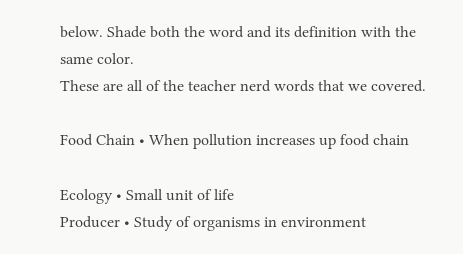below. Shade both the word and its definition with the same color.
These are all of the teacher nerd words that we covered.

Food Chain • When pollution increases up food chain

Ecology • Small unit of life
Producer • Study of organisms in environment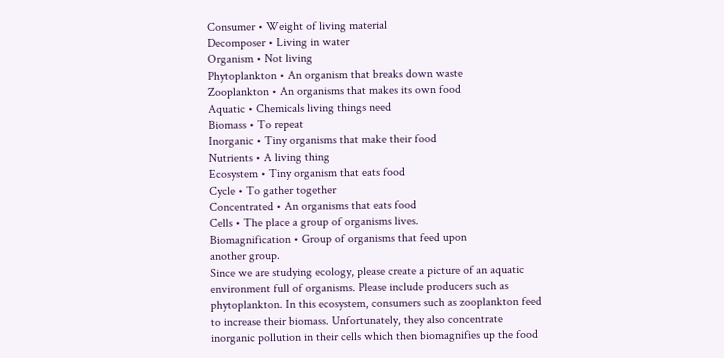Consumer • Weight of living material
Decomposer • Living in water
Organism • Not living
Phytoplankton • An organism that breaks down waste
Zooplankton • An organisms that makes its own food
Aquatic • Chemicals living things need
Biomass • To repeat
Inorganic • Tiny organisms that make their food
Nutrients • A living thing
Ecosystem • Tiny organism that eats food
Cycle • To gather together
Concentrated • An organisms that eats food
Cells • The place a group of organisms lives.
Biomagnification • Group of organisms that feed upon
another group.
Since we are studying ecology, please create a picture of an aquatic
environment full of organisms. Please include producers such as
phytoplankton. In this ecosystem, consumers such as zooplankton feed
to increase their biomass. Unfortunately, they also concentrate
inorganic pollution in their cells which then biomagnifies up the food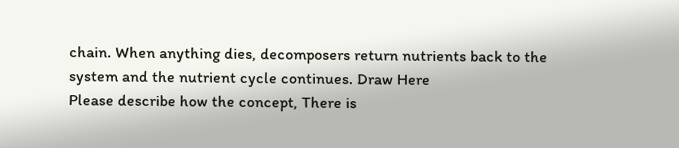chain. When anything dies, decomposers return nutrients back to the
system and the nutrient cycle continues. Draw Here
Please describe how the concept, There is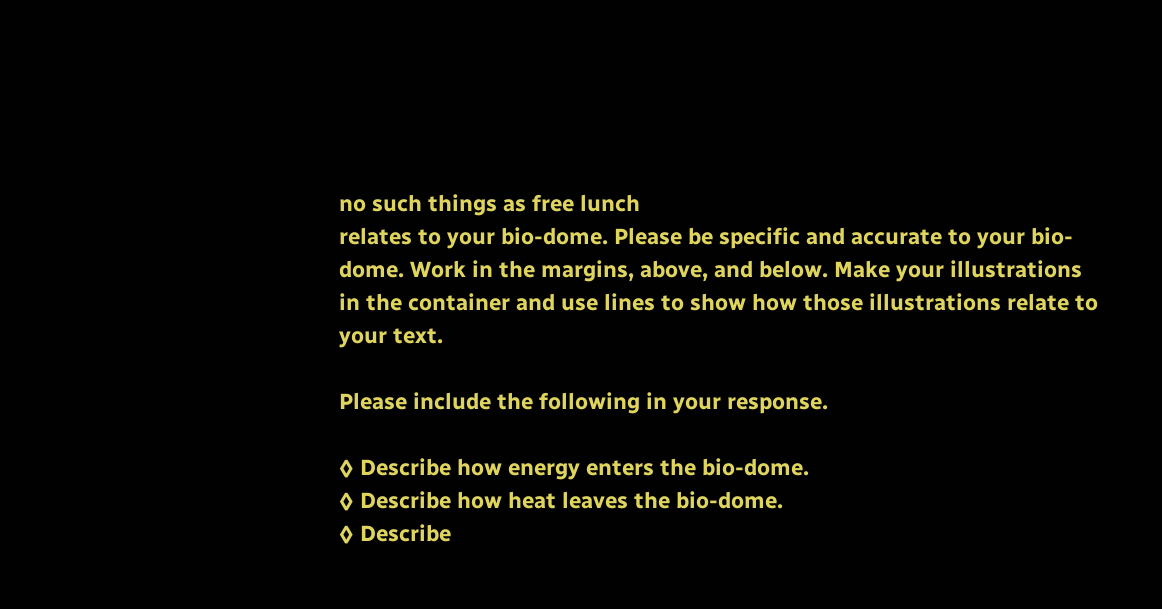no such things as free lunch
relates to your bio-dome. Please be specific and accurate to your bio-
dome. Work in the margins, above, and below. Make your illustrations
in the container and use lines to show how those illustrations relate to
your text.

Please include the following in your response.

◊ Describe how energy enters the bio-dome.
◊ Describe how heat leaves the bio-dome.
◊ Describe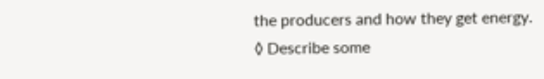the producers and how they get energy.
◊ Describe some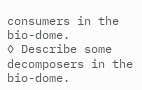consumers in the bio-dome.
◊ Describe some decomposers in the bio-dome.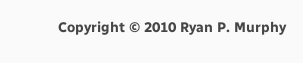Copyright © 2010 Ryan P. Murphy